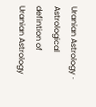Uranian Astrology · Astrological defintion of Uranian Astrology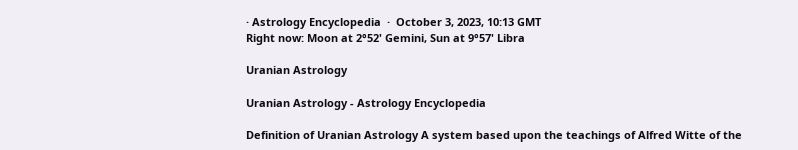· Astrology Encyclopedia  ·  October 3, 2023, 10:13 GMT
Right now: Moon at 2°52' Gemini, Sun at 9°57' Libra

Uranian Astrology

Uranian Astrology - Astrology Encyclopedia

Definition of Uranian Astrology A system based upon the teachings of Alfred Witte of the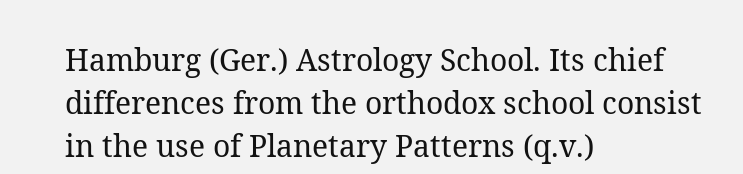Hamburg (Ger.) Astrology School. Its chief differences from the orthodox school consist in the use of Planetary Patterns (q.v.)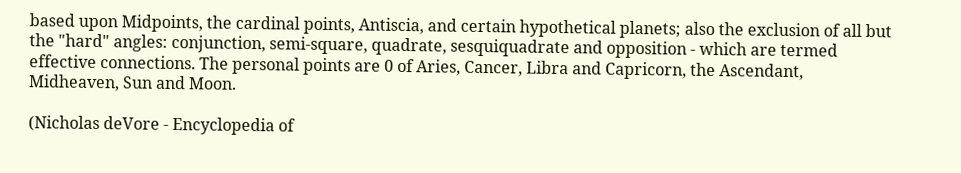based upon Midpoints, the cardinal points, Antiscia, and certain hypothetical planets; also the exclusion of all but the "hard" angles: conjunction, semi-square, quadrate, sesquiquadrate and opposition - which are termed effective connections. The personal points are 0 of Aries, Cancer, Libra and Capricorn, the Ascendant, Midheaven, Sun and Moon.

(Nicholas deVore - Encyclopedia of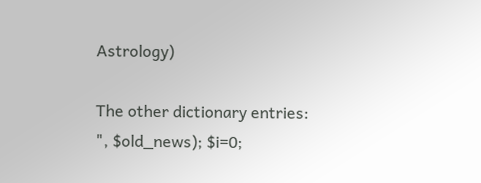Astrology)

The other dictionary entries:
", $old_news); $i=0;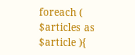foreach ( $articles as $article ){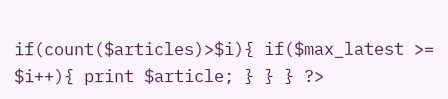if(count($articles)>$i){ if($max_latest >= $i++){ print $article; } } } ?>